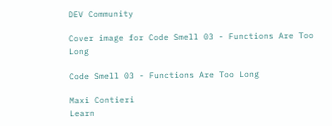DEV Community

Cover image for Code Smell 03 - Functions Are Too Long

Code Smell 03 - Functions Are Too Long

Maxi Contieri
Learn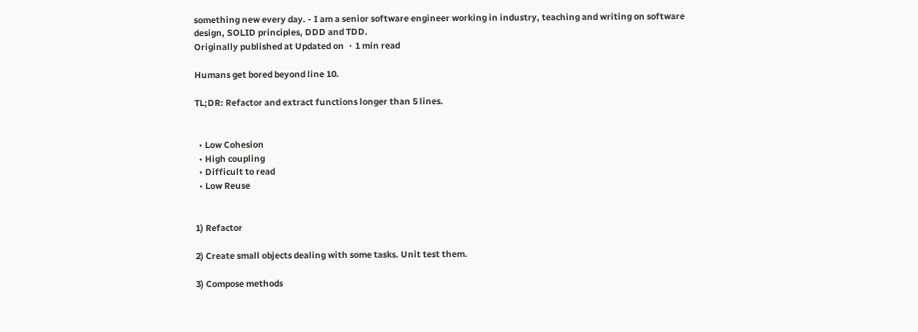something new every day. - I am a senior software engineer working in industry, teaching and writing on software design, SOLID principles, DDD and TDD.
Originally published at Updated on ・1 min read

Humans get bored beyond line 10.

TL;DR: Refactor and extract functions longer than 5 lines.


  • Low Cohesion
  • High coupling
  • Difficult to read
  • Low Reuse


1) Refactor

2) Create small objects dealing with some tasks. Unit test them.

3) Compose methods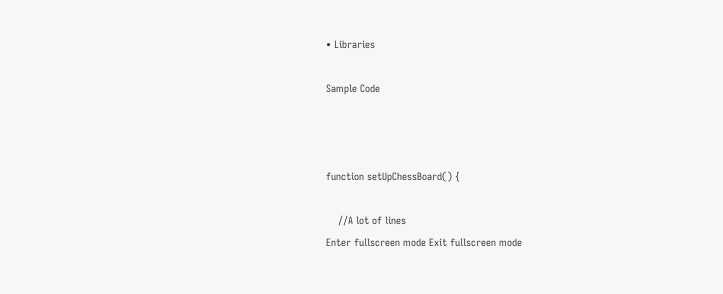• Libraries

Sample Code



function setUpChessBoard() {

    //A lot of lines
Enter fullscreen mode Exit fullscreen mode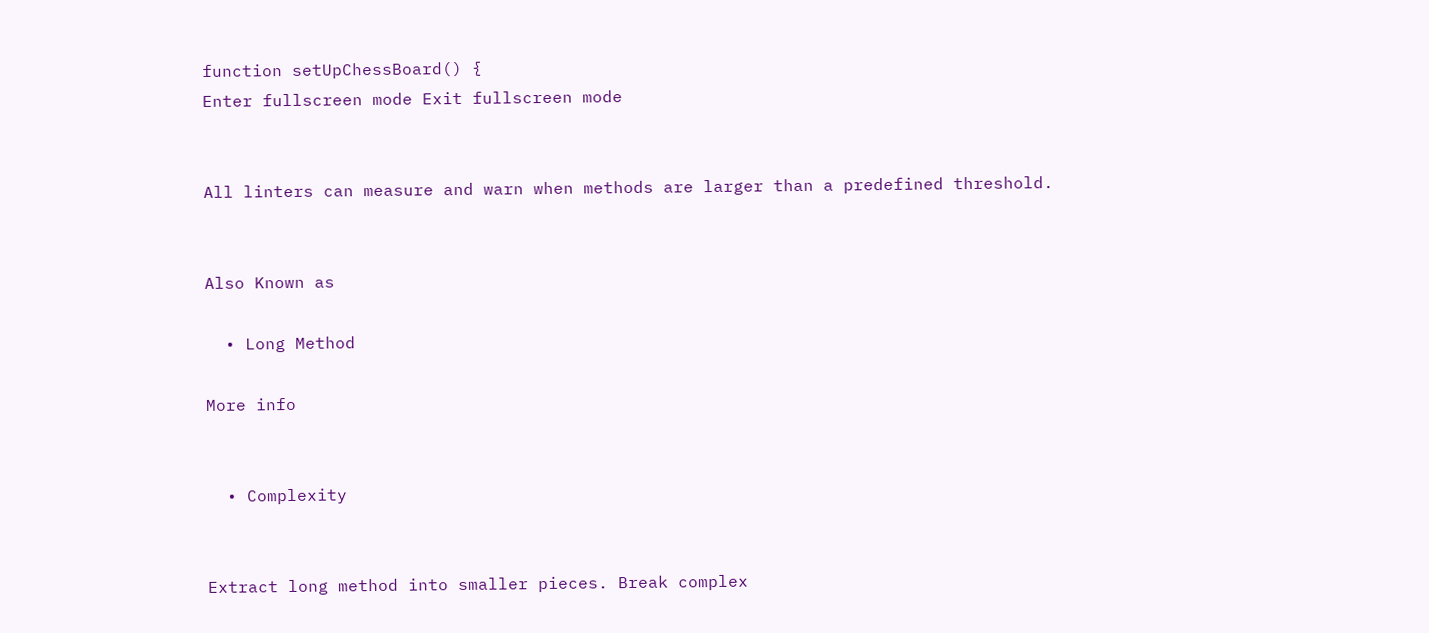function setUpChessBoard() {
Enter fullscreen mode Exit fullscreen mode


All linters can measure and warn when methods are larger than a predefined threshold.


Also Known as

  • Long Method

More info


  • Complexity


Extract long method into smaller pieces. Break complex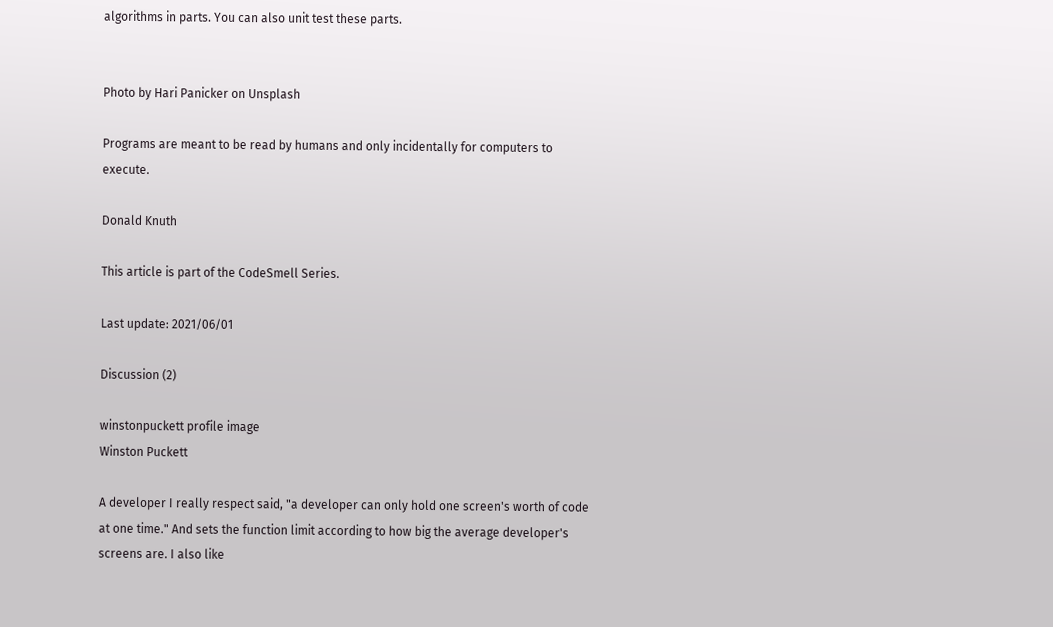algorithms in parts. You can also unit test these parts.


Photo by Hari Panicker on Unsplash

Programs are meant to be read by humans and only incidentally for computers to execute.

Donald Knuth

This article is part of the CodeSmell Series.

Last update: 2021/06/01

Discussion (2)

winstonpuckett profile image
Winston Puckett

A developer I really respect said, "a developer can only hold one screen's worth of code at one time." And sets the function limit according to how big the average developer's screens are. I also like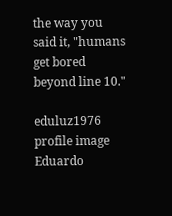the way you said it, "humans get bored beyond line 10."

eduluz1976 profile image
Eduardo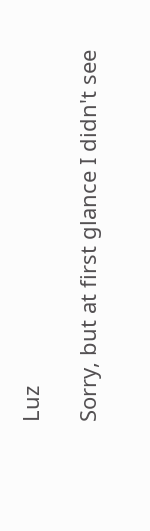Luz

Sorry, but at first glance I didn't see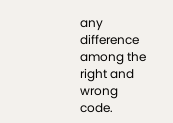any difference among the right and wrong code.